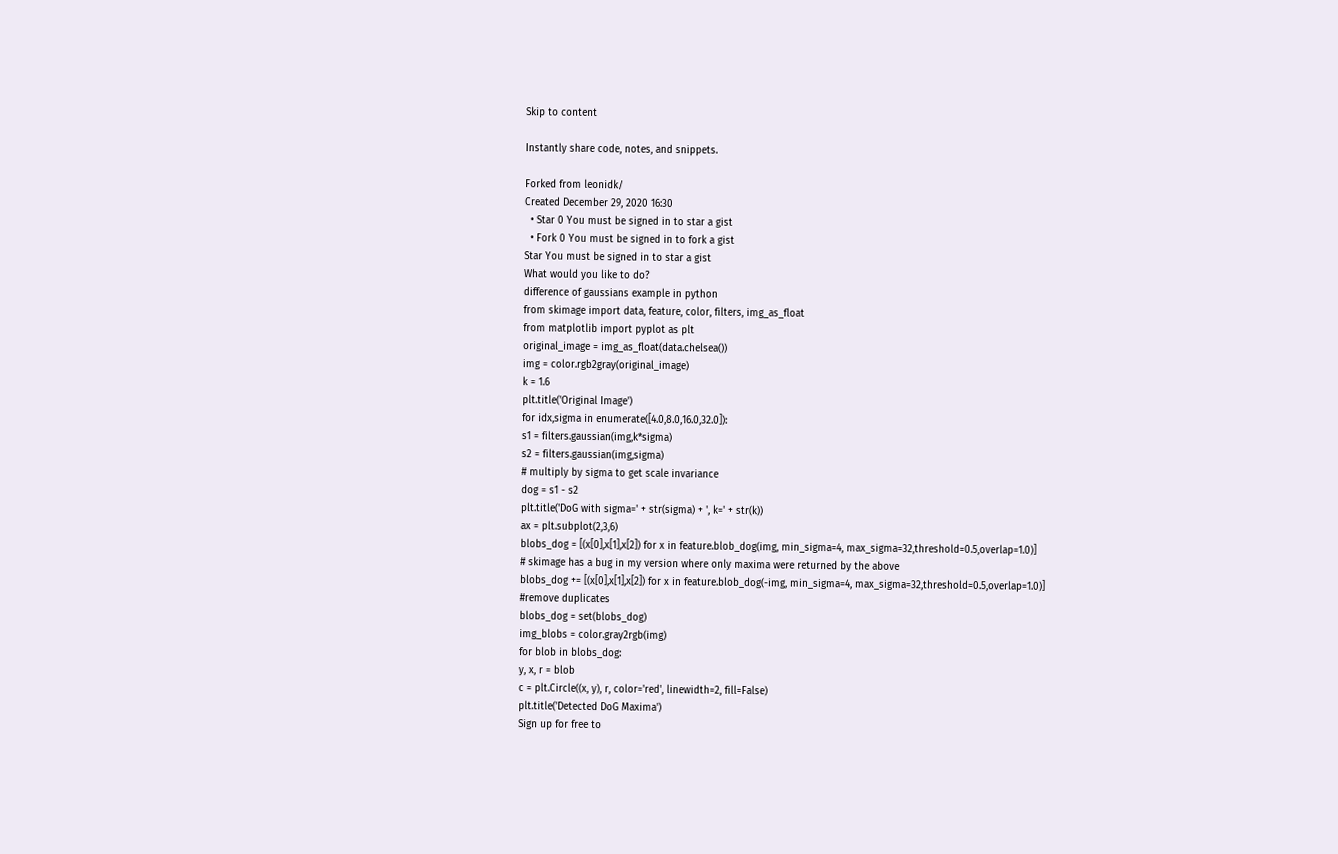Skip to content

Instantly share code, notes, and snippets.

Forked from leonidk/
Created December 29, 2020 16:30
  • Star 0 You must be signed in to star a gist
  • Fork 0 You must be signed in to fork a gist
Star You must be signed in to star a gist
What would you like to do?
difference of gaussians example in python
from skimage import data, feature, color, filters, img_as_float
from matplotlib import pyplot as plt
original_image = img_as_float(data.chelsea())
img = color.rgb2gray(original_image)
k = 1.6
plt.title('Original Image')
for idx,sigma in enumerate([4.0,8.0,16.0,32.0]):
s1 = filters.gaussian(img,k*sigma)
s2 = filters.gaussian(img,sigma)
# multiply by sigma to get scale invariance
dog = s1 - s2
plt.title('DoG with sigma=' + str(sigma) + ', k=' + str(k))
ax = plt.subplot(2,3,6)
blobs_dog = [(x[0],x[1],x[2]) for x in feature.blob_dog(img, min_sigma=4, max_sigma=32,threshold=0.5,overlap=1.0)]
# skimage has a bug in my version where only maxima were returned by the above
blobs_dog += [(x[0],x[1],x[2]) for x in feature.blob_dog(-img, min_sigma=4, max_sigma=32,threshold=0.5,overlap=1.0)]
#remove duplicates
blobs_dog = set(blobs_dog)
img_blobs = color.gray2rgb(img)
for blob in blobs_dog:
y, x, r = blob
c = plt.Circle((x, y), r, color='red', linewidth=2, fill=False)
plt.title('Detected DoG Maxima')
Sign up for free to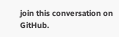join this conversation on GitHub.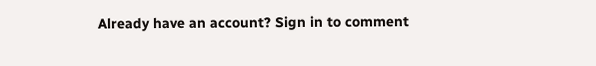Already have an account? Sign in to comment